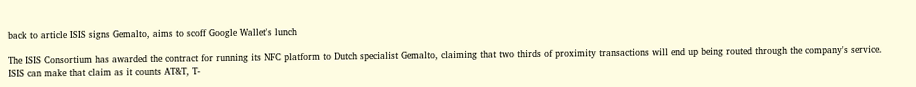back to article ISIS signs Gemalto, aims to scoff Google Wallet's lunch

The ISIS Consortium has awarded the contract for running its NFC platform to Dutch specialist Gemalto, claiming that two thirds of proximity transactions will end up being routed through the company's service. ISIS can make that claim as it counts AT&T, T-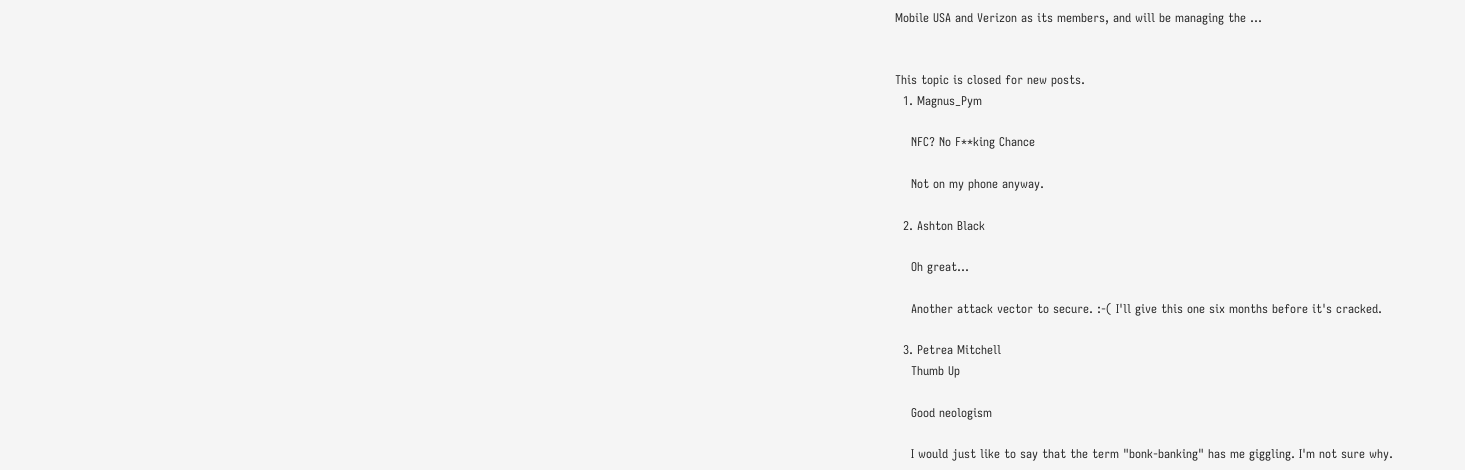Mobile USA and Verizon as its members, and will be managing the …


This topic is closed for new posts.
  1. Magnus_Pym

    NFC? No F**king Chance

    Not on my phone anyway.

  2. Ashton Black

    Oh great...

    Another attack vector to secure. :-( I'll give this one six months before it's cracked.

  3. Petrea Mitchell
    Thumb Up

    Good neologism

    I would just like to say that the term "bonk-banking" has me giggling. I'm not sure why.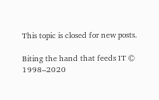This topic is closed for new posts.

Biting the hand that feeds IT © 1998–2020